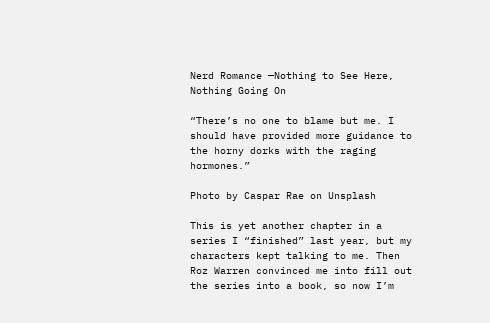Nerd Romance —Nothing to See Here, Nothing Going On

“There’s no one to blame but me. I should have provided more guidance to the horny dorks with the raging hormones.”

Photo by Caspar Rae on Unsplash

This is yet another chapter in a series I “finished” last year, but my characters kept talking to me. Then Roz Warren convinced me into fill out the series into a book, so now I’m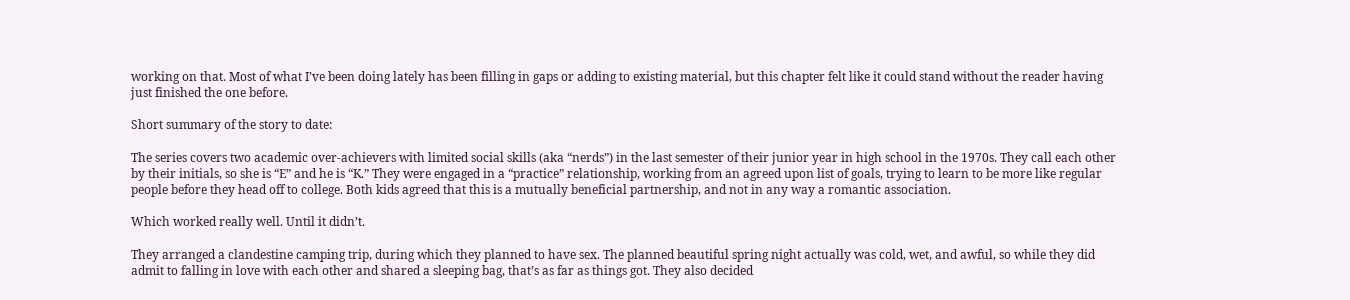working on that. Most of what I’ve been doing lately has been filling in gaps or adding to existing material, but this chapter felt like it could stand without the reader having just finished the one before.

Short summary of the story to date:

The series covers two academic over-achievers with limited social skills (aka “nerds”) in the last semester of their junior year in high school in the 1970s. They call each other by their initials, so she is “E” and he is “K.” They were engaged in a “practice” relationship, working from an agreed upon list of goals, trying to learn to be more like regular people before they head off to college. Both kids agreed that this is a mutually beneficial partnership, and not in any way a romantic association.

Which worked really well. Until it didn’t.

They arranged a clandestine camping trip, during which they planned to have sex. The planned beautiful spring night actually was cold, wet, and awful, so while they did admit to falling in love with each other and shared a sleeping bag, that’s as far as things got. They also decided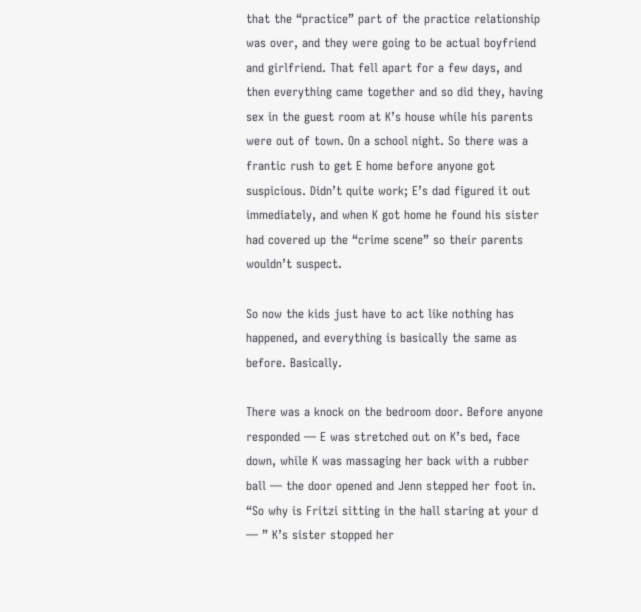that the “practice” part of the practice relationship was over, and they were going to be actual boyfriend and girlfriend. That fell apart for a few days, and then everything came together and so did they, having sex in the guest room at K’s house while his parents were out of town. On a school night. So there was a frantic rush to get E home before anyone got suspicious. Didn’t quite work; E’s dad figured it out immediately, and when K got home he found his sister had covered up the “crime scene” so their parents wouldn’t suspect.

So now the kids just have to act like nothing has happened, and everything is basically the same as before. Basically.

There was a knock on the bedroom door. Before anyone responded — E was stretched out on K’s bed, face down, while K was massaging her back with a rubber ball — the door opened and Jenn stepped her foot in. “So why is Fritzi sitting in the hall staring at your d — ” K’s sister stopped her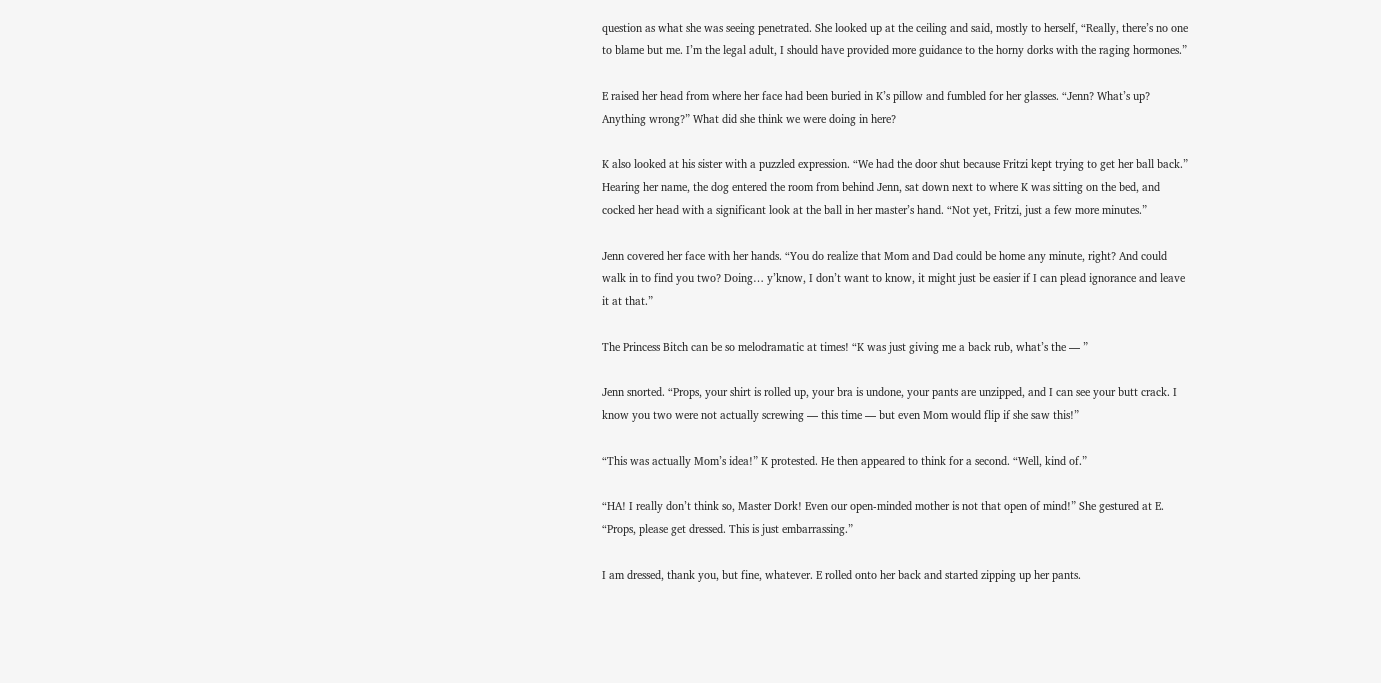question as what she was seeing penetrated. She looked up at the ceiling and said, mostly to herself, “Really, there’s no one to blame but me. I’m the legal adult, I should have provided more guidance to the horny dorks with the raging hormones.”

E raised her head from where her face had been buried in K’s pillow and fumbled for her glasses. “Jenn? What’s up? Anything wrong?” What did she think we were doing in here?

K also looked at his sister with a puzzled expression. “We had the door shut because Fritzi kept trying to get her ball back.” Hearing her name, the dog entered the room from behind Jenn, sat down next to where K was sitting on the bed, and cocked her head with a significant look at the ball in her master’s hand. “Not yet, Fritzi, just a few more minutes.”

Jenn covered her face with her hands. “You do realize that Mom and Dad could be home any minute, right? And could walk in to find you two? Doing… y’know, I don’t want to know, it might just be easier if I can plead ignorance and leave it at that.”

The Princess Bitch can be so melodramatic at times! “K was just giving me a back rub, what’s the — ”

Jenn snorted. “Props, your shirt is rolled up, your bra is undone, your pants are unzipped, and I can see your butt crack. I know you two were not actually screwing — this time — but even Mom would flip if she saw this!”

“This was actually Mom’s idea!” K protested. He then appeared to think for a second. “Well, kind of.”

“HA! I really don’t think so, Master Dork! Even our open-minded mother is not that open of mind!” She gestured at E. “Props, please get dressed. This is just embarrassing.”

I am dressed, thank you, but fine, whatever. E rolled onto her back and started zipping up her pants.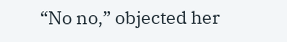“No no,” objected her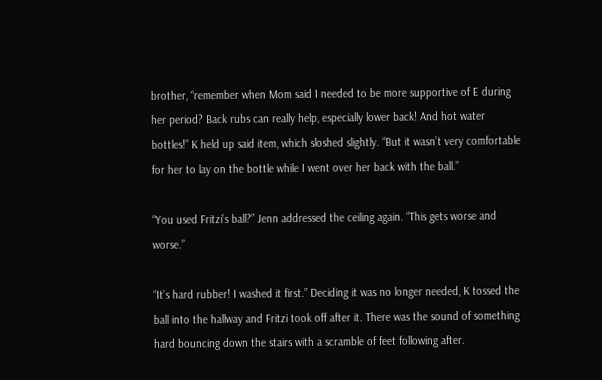brother, “remember when Mom said I needed to be more supportive of E during her period? Back rubs can really help, especially lower back! And hot water bottles!” K held up said item, which sloshed slightly. “But it wasn’t very comfortable for her to lay on the bottle while I went over her back with the ball.”

“You used Fritzi’s ball?” Jenn addressed the ceiling again. “This gets worse and worse.”

“It’s hard rubber! I washed it first.” Deciding it was no longer needed, K tossed the ball into the hallway and Fritzi took off after it. There was the sound of something hard bouncing down the stairs with a scramble of feet following after.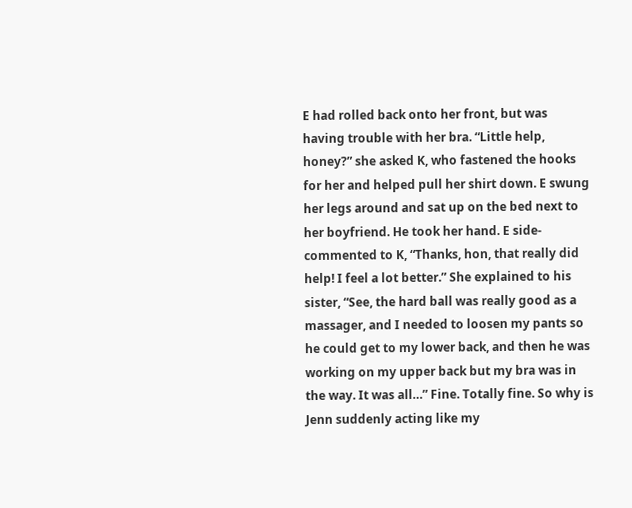E had rolled back onto her front, but was having trouble with her bra. “Little help, honey?” she asked K, who fastened the hooks for her and helped pull her shirt down. E swung her legs around and sat up on the bed next to her boyfriend. He took her hand. E side-commented to K, “Thanks, hon, that really did help! I feel a lot better.” She explained to his sister, “See, the hard ball was really good as a massager, and I needed to loosen my pants so he could get to my lower back, and then he was working on my upper back but my bra was in the way. It was all…” Fine. Totally fine. So why is Jenn suddenly acting like my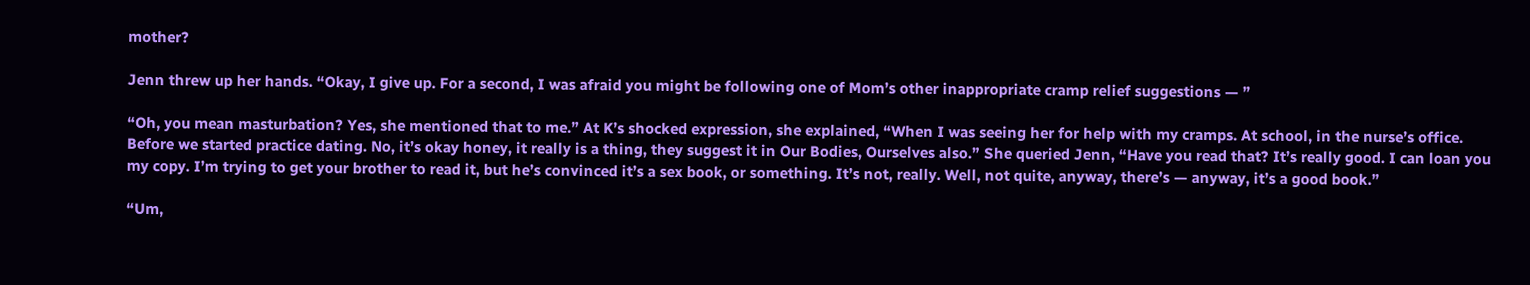mother?

Jenn threw up her hands. “Okay, I give up. For a second, I was afraid you might be following one of Mom’s other inappropriate cramp relief suggestions — ”

“Oh, you mean masturbation? Yes, she mentioned that to me.” At K’s shocked expression, she explained, “When I was seeing her for help with my cramps. At school, in the nurse’s office. Before we started practice dating. No, it’s okay honey, it really is a thing, they suggest it in Our Bodies, Ourselves also.” She queried Jenn, “Have you read that? It’s really good. I can loan you my copy. I’m trying to get your brother to read it, but he’s convinced it’s a sex book, or something. It’s not, really. Well, not quite, anyway, there’s — anyway, it’s a good book.”

“Um,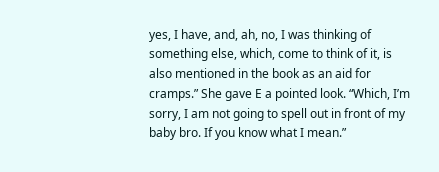yes, I have, and, ah, no, I was thinking of something else, which, come to think of it, is also mentioned in the book as an aid for cramps.” She gave E a pointed look. “Which, I’m sorry, I am not going to spell out in front of my baby bro. If you know what I mean.”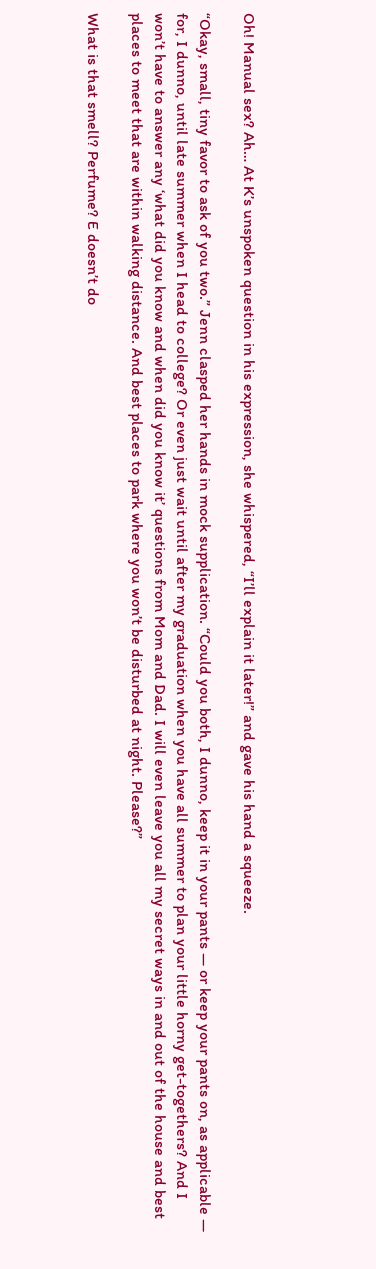Oh! Manual sex? Ah… At K’s unspoken question in his expression, she whispered, “I’ll explain it later!” and gave his hand a squeeze.

“Okay, small, tiny favor to ask of you two.” Jenn clasped her hands in mock supplication. “Could you both, I dunno, keep it in your pants — or keep your pants on, as applicable — for, I dunno, until late summer when I head to college? Or even just wait until after my graduation when you have all summer to plan your little horny get-togethers? And I won’t have to answer any ‘what did you know and when did you know it’ questions from Mom and Dad. I will even leave you all my secret ways in and out of the house and best places to meet that are within walking distance. And best places to park where you won’t be disturbed at night. Please?”

What is that smell? Perfume? E doesn’t do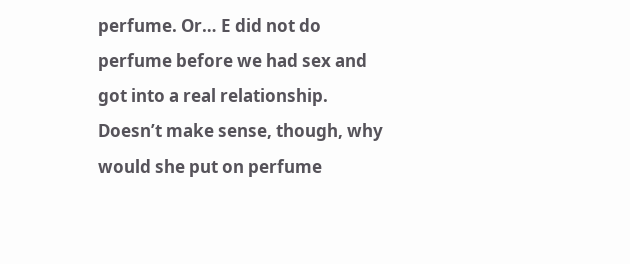perfume. Or… E did not do perfume before we had sex and got into a real relationship. Doesn’t make sense, though, why would she put on perfume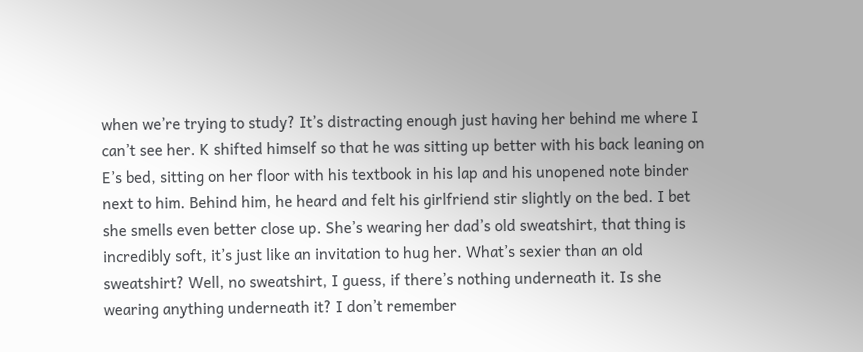when we’re trying to study? It’s distracting enough just having her behind me where I can’t see her. K shifted himself so that he was sitting up better with his back leaning on E’s bed, sitting on her floor with his textbook in his lap and his unopened note binder next to him. Behind him, he heard and felt his girlfriend stir slightly on the bed. I bet she smells even better close up. She’s wearing her dad’s old sweatshirt, that thing is incredibly soft, it’s just like an invitation to hug her. What’s sexier than an old sweatshirt? Well, no sweatshirt, I guess, if there’s nothing underneath it. Is she wearing anything underneath it? I don’t remember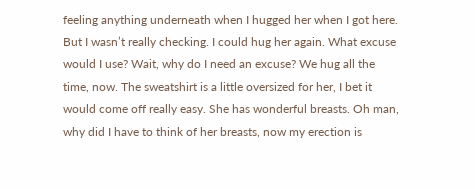feeling anything underneath when I hugged her when I got here. But I wasn’t really checking. I could hug her again. What excuse would I use? Wait, why do I need an excuse? We hug all the time, now. The sweatshirt is a little oversized for her, I bet it would come off really easy. She has wonderful breasts. Oh man, why did I have to think of her breasts, now my erection is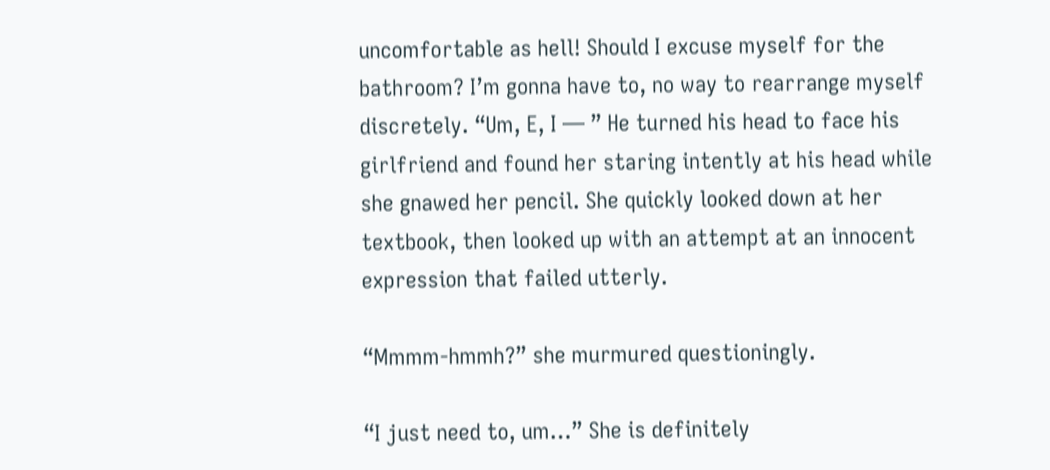uncomfortable as hell! Should I excuse myself for the bathroom? I’m gonna have to, no way to rearrange myself discretely. “Um, E, I — ” He turned his head to face his girlfriend and found her staring intently at his head while she gnawed her pencil. She quickly looked down at her textbook, then looked up with an attempt at an innocent expression that failed utterly.

“Mmmm-hmmh?” she murmured questioningly.

“I just need to, um…” She is definitely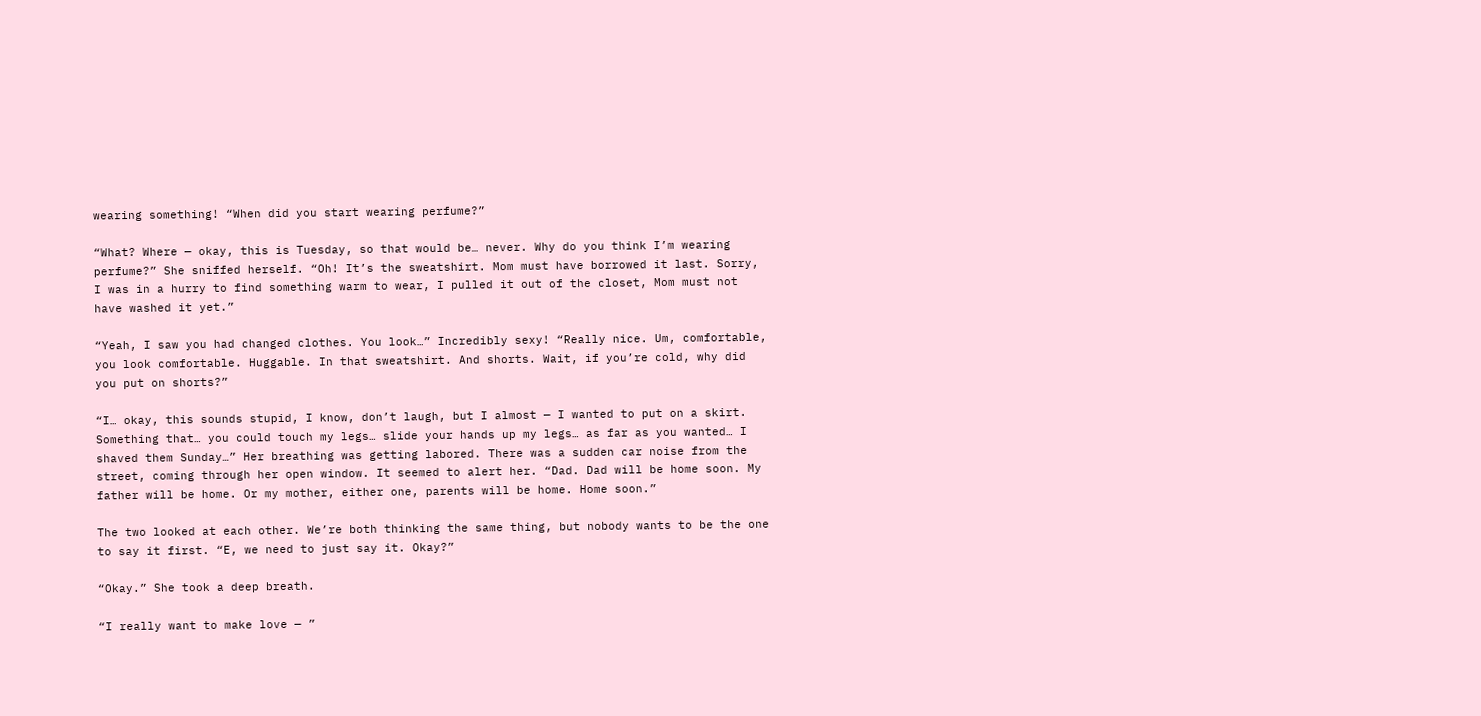wearing something! “When did you start wearing perfume?”

“What? Where — okay, this is Tuesday, so that would be… never. Why do you think I’m wearing perfume?” She sniffed herself. “Oh! It’s the sweatshirt. Mom must have borrowed it last. Sorry, I was in a hurry to find something warm to wear, I pulled it out of the closet, Mom must not have washed it yet.”

“Yeah, I saw you had changed clothes. You look…” Incredibly sexy! “Really nice. Um, comfortable, you look comfortable. Huggable. In that sweatshirt. And shorts. Wait, if you’re cold, why did you put on shorts?”

“I… okay, this sounds stupid, I know, don’t laugh, but I almost — I wanted to put on a skirt. Something that… you could touch my legs… slide your hands up my legs… as far as you wanted… I shaved them Sunday…” Her breathing was getting labored. There was a sudden car noise from the street, coming through her open window. It seemed to alert her. “Dad. Dad will be home soon. My father will be home. Or my mother, either one, parents will be home. Home soon.”

The two looked at each other. We’re both thinking the same thing, but nobody wants to be the one to say it first. “E, we need to just say it. Okay?”

“Okay.” She took a deep breath.

“I really want to make love — ”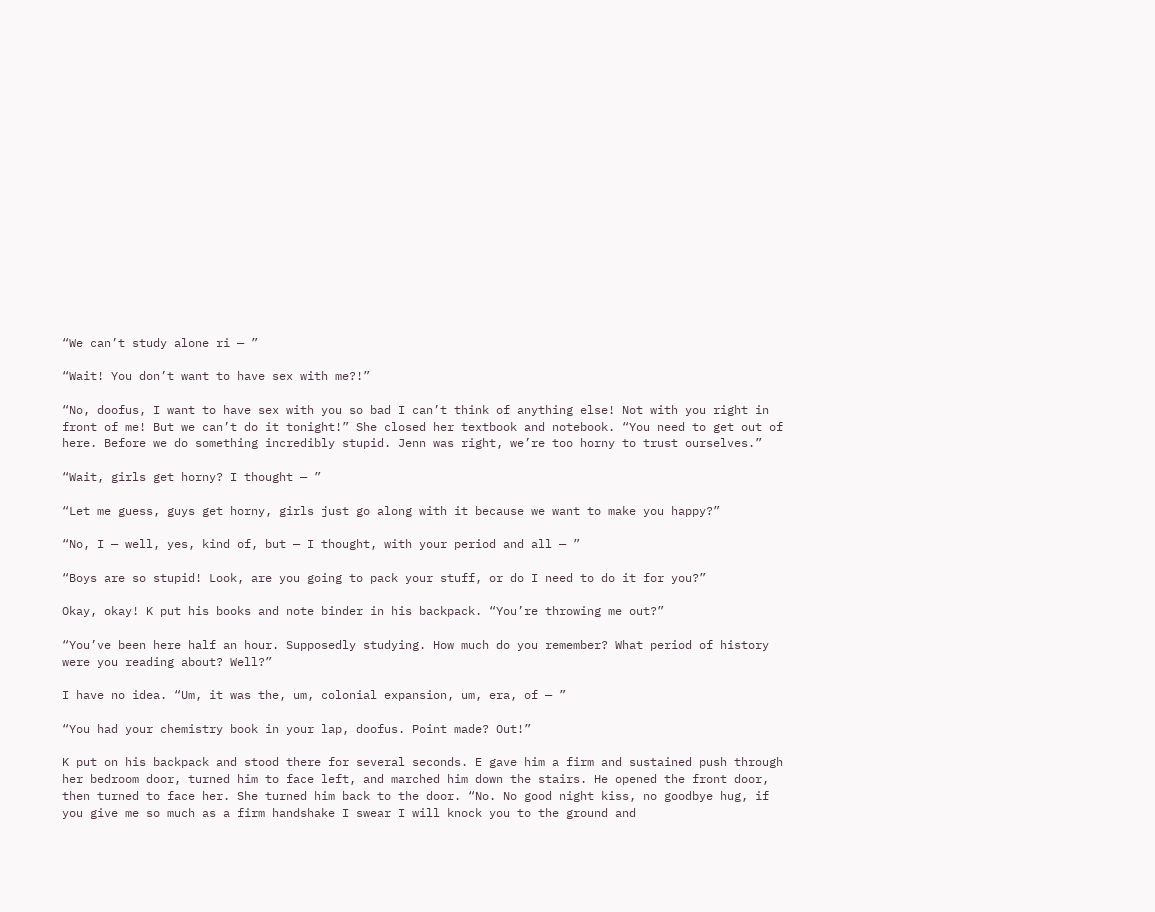“We can’t study alone ri — ”

“Wait! You don’t want to have sex with me?!”

“No, doofus, I want to have sex with you so bad I can’t think of anything else! Not with you right in front of me! But we can’t do it tonight!” She closed her textbook and notebook. “You need to get out of here. Before we do something incredibly stupid. Jenn was right, we’re too horny to trust ourselves.”

“Wait, girls get horny? I thought — ”

“Let me guess, guys get horny, girls just go along with it because we want to make you happy?”

“No, I — well, yes, kind of, but — I thought, with your period and all — ”

“Boys are so stupid! Look, are you going to pack your stuff, or do I need to do it for you?”

Okay, okay! K put his books and note binder in his backpack. “You’re throwing me out?”

“You’ve been here half an hour. Supposedly studying. How much do you remember? What period of history were you reading about? Well?”

I have no idea. “Um, it was the, um, colonial expansion, um, era, of — ”

“You had your chemistry book in your lap, doofus. Point made? Out!”

K put on his backpack and stood there for several seconds. E gave him a firm and sustained push through her bedroom door, turned him to face left, and marched him down the stairs. He opened the front door, then turned to face her. She turned him back to the door. “No. No good night kiss, no goodbye hug, if you give me so much as a firm handshake I swear I will knock you to the ground and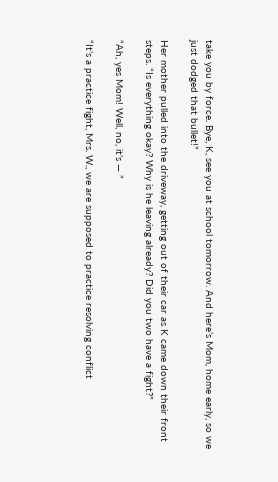take you by force. Bye, K, see you at school tomorrow. And here’s Mom, home early, so we just dodged that bullet!”

Her mother pulled into the driveway, getting out of their car as K came down their front steps. “Is everything okay? Why is he leaving already? Did you two have a fight?”

“Ah, yes Mom! Well, no, it’s — ”

“It’s a practice fight, Mrs. W., we are supposed to practice resolving conflict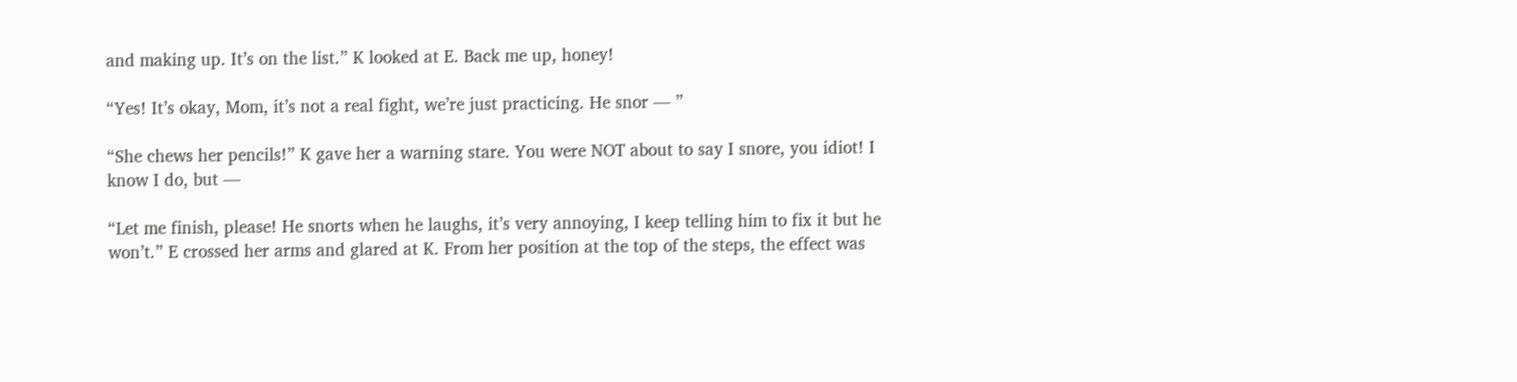and making up. It’s on the list.” K looked at E. Back me up, honey!

“Yes! It’s okay, Mom, it’s not a real fight, we’re just practicing. He snor — ”

“She chews her pencils!” K gave her a warning stare. You were NOT about to say I snore, you idiot! I know I do, but —

“Let me finish, please! He snorts when he laughs, it’s very annoying, I keep telling him to fix it but he won’t.” E crossed her arms and glared at K. From her position at the top of the steps, the effect was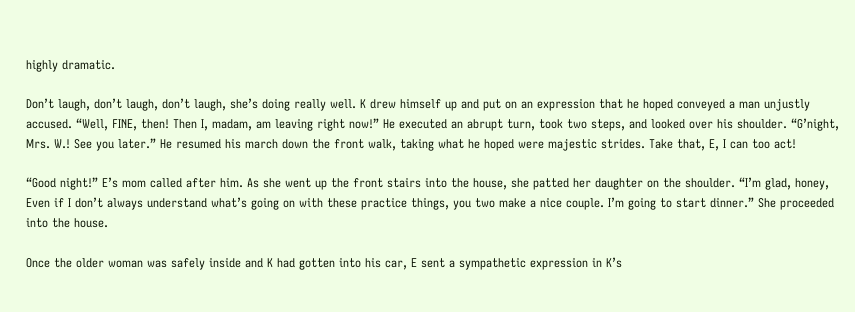highly dramatic.

Don’t laugh, don’t laugh, don’t laugh, she’s doing really well. K drew himself up and put on an expression that he hoped conveyed a man unjustly accused. “Well, FINE, then! Then I, madam, am leaving right now!” He executed an abrupt turn, took two steps, and looked over his shoulder. “G’night, Mrs. W.! See you later.” He resumed his march down the front walk, taking what he hoped were majestic strides. Take that, E, I can too act!

“Good night!” E’s mom called after him. As she went up the front stairs into the house, she patted her daughter on the shoulder. “I’m glad, honey, Even if I don’t always understand what’s going on with these practice things, you two make a nice couple. I’m going to start dinner.” She proceeded into the house.

Once the older woman was safely inside and K had gotten into his car, E sent a sympathetic expression in K’s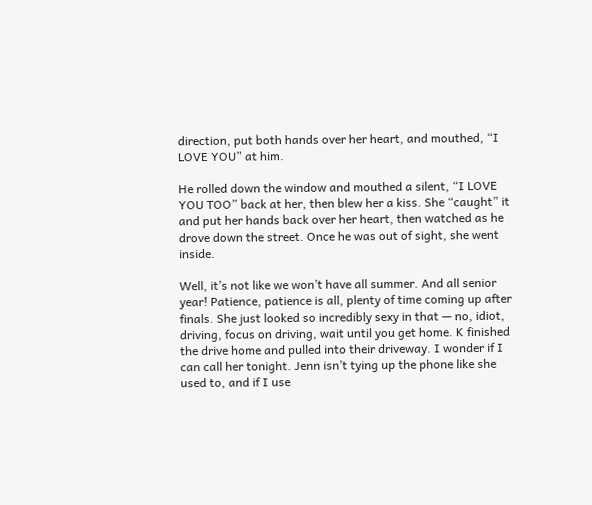direction, put both hands over her heart, and mouthed, “I LOVE YOU” at him.

He rolled down the window and mouthed a silent, “I LOVE YOU TOO” back at her, then blew her a kiss. She “caught” it and put her hands back over her heart, then watched as he drove down the street. Once he was out of sight, she went inside.

Well, it’s not like we won’t have all summer. And all senior year! Patience, patience is all, plenty of time coming up after finals. She just looked so incredibly sexy in that — no, idiot, driving, focus on driving, wait until you get home. K finished the drive home and pulled into their driveway. I wonder if I can call her tonight. Jenn isn’t tying up the phone like she used to, and if I use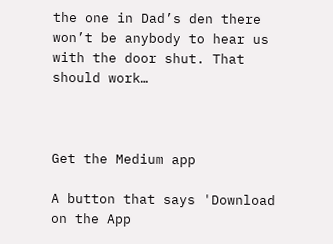the one in Dad’s den there won’t be anybody to hear us with the door shut. That should work…



Get the Medium app

A button that says 'Download on the App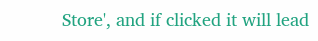Store', and if clicked it will lead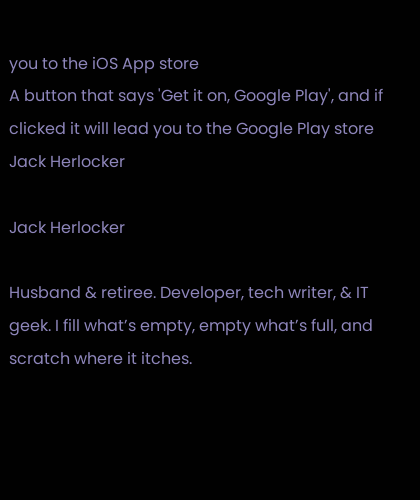you to the iOS App store
A button that says 'Get it on, Google Play', and if clicked it will lead you to the Google Play store
Jack Herlocker

Jack Herlocker

Husband & retiree. Developer, tech writer, & IT geek. I fill what’s empty, empty what’s full, and scratch where it itches.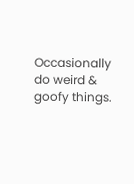Occasionally do weird & goofy things.